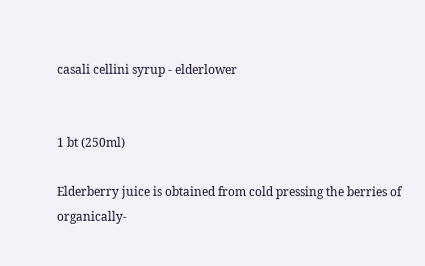casali cellini syrup - elderlower


1 bt (250ml)

Elderberry juice is obtained from cold pressing the berries of organically-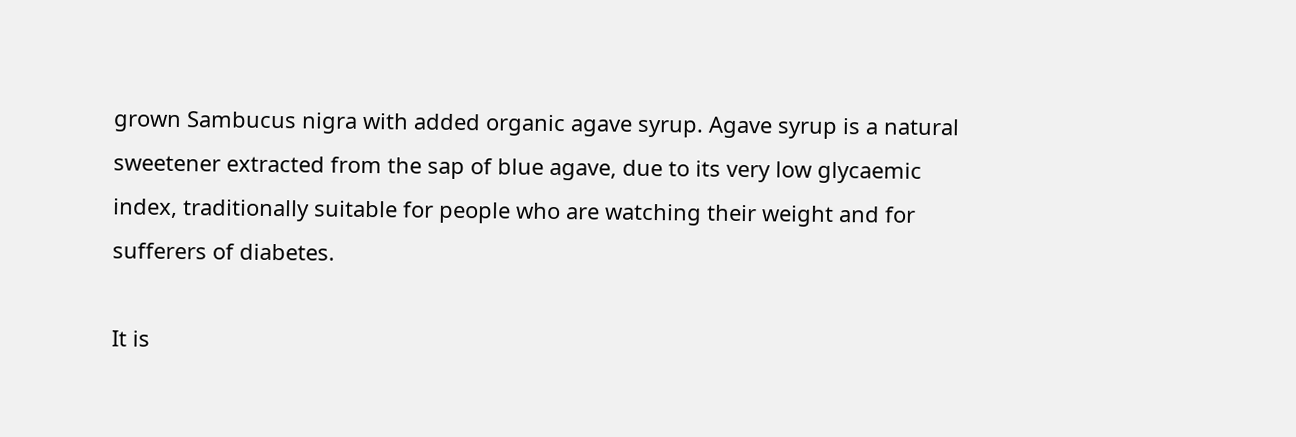grown Sambucus nigra with added organic agave syrup. Agave syrup is a natural sweetener extracted from the sap of blue agave, due to its very low glycaemic index, traditionally suitable for people who are watching their weight and for sufferers of diabetes.

It is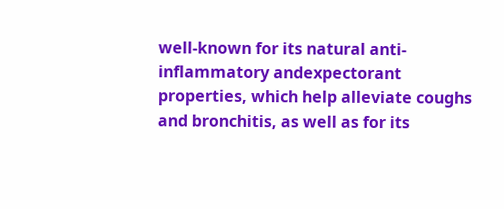well-known for its natural anti-inflammatory andexpectorant properties, which help alleviate coughs and bronchitis, as well as for its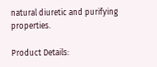natural diuretic and purifying properties.

Product Details: